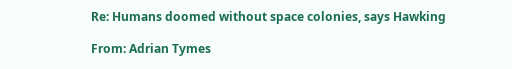Re: Humans doomed without space colonies, says Hawking

From: Adrian Tymes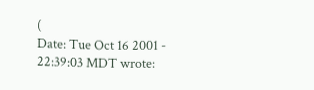(
Date: Tue Oct 16 2001 - 22:39:03 MDT wrote: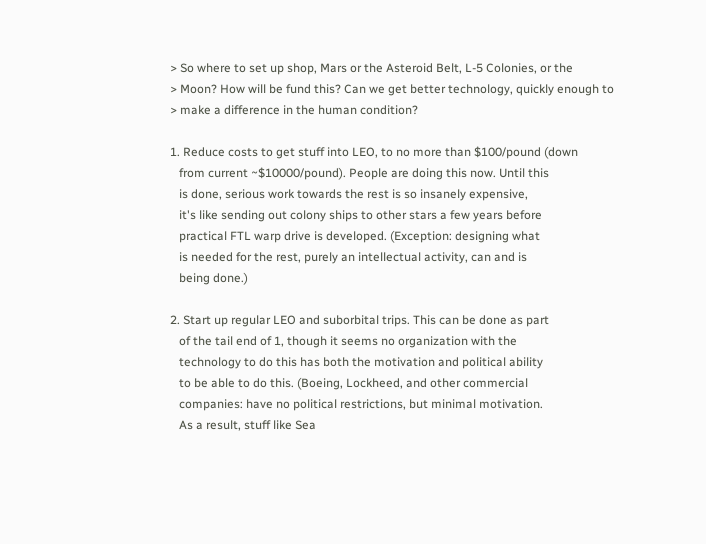> So where to set up shop, Mars or the Asteroid Belt, L-5 Colonies, or the
> Moon? How will be fund this? Can we get better technology, quickly enough to
> make a difference in the human condition?

1. Reduce costs to get stuff into LEO, to no more than $100/pound (down
   from current ~$10000/pound). People are doing this now. Until this
   is done, serious work towards the rest is so insanely expensive,
   it's like sending out colony ships to other stars a few years before
   practical FTL warp drive is developed. (Exception: designing what
   is needed for the rest, purely an intellectual activity, can and is
   being done.)

2. Start up regular LEO and suborbital trips. This can be done as part
   of the tail end of 1, though it seems no organization with the
   technology to do this has both the motivation and political ability
   to be able to do this. (Boeing, Lockheed, and other commercial
   companies: have no political restrictions, but minimal motivation.
   As a result, stuff like Sea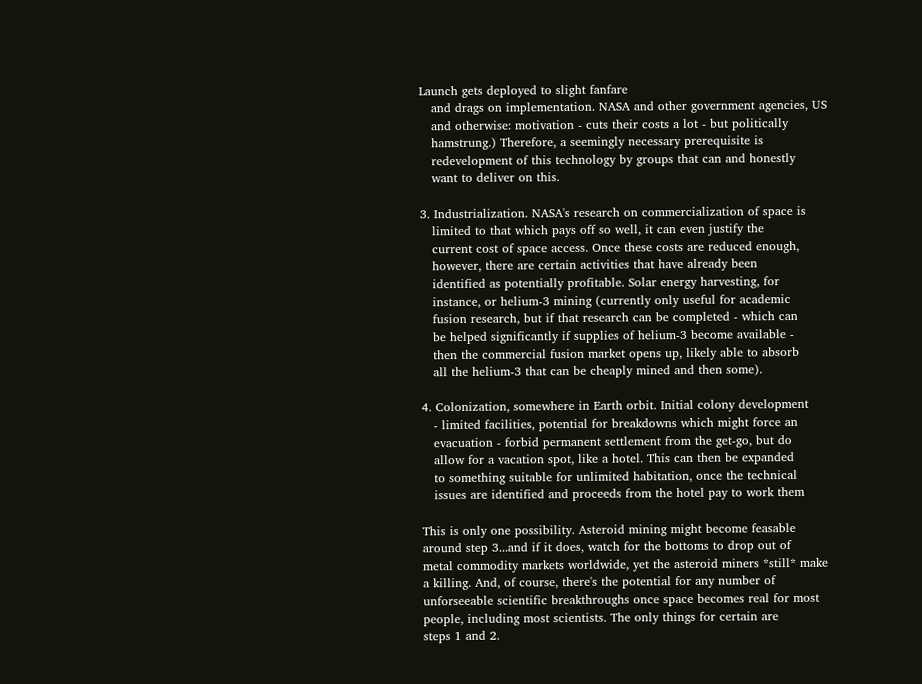Launch gets deployed to slight fanfare
   and drags on implementation. NASA and other government agencies, US
   and otherwise: motivation - cuts their costs a lot - but politically
   hamstrung.) Therefore, a seemingly necessary prerequisite is
   redevelopment of this technology by groups that can and honestly
   want to deliver on this.

3. Industrialization. NASA's research on commercialization of space is
   limited to that which pays off so well, it can even justify the
   current cost of space access. Once these costs are reduced enough,
   however, there are certain activities that have already been
   identified as potentially profitable. Solar energy harvesting, for
   instance, or helium-3 mining (currently only useful for academic
   fusion research, but if that research can be completed - which can
   be helped significantly if supplies of helium-3 become available -
   then the commercial fusion market opens up, likely able to absorb
   all the helium-3 that can be cheaply mined and then some).

4. Colonization, somewhere in Earth orbit. Initial colony development
   - limited facilities, potential for breakdowns which might force an
   evacuation - forbid permanent settlement from the get-go, but do
   allow for a vacation spot, like a hotel. This can then be expanded
   to something suitable for unlimited habitation, once the technical
   issues are identified and proceeds from the hotel pay to work them

This is only one possibility. Asteroid mining might become feasable
around step 3...and if it does, watch for the bottoms to drop out of
metal commodity markets worldwide, yet the asteroid miners *still* make
a killing. And, of course, there's the potential for any number of
unforseeable scientific breakthroughs once space becomes real for most
people, including most scientists. The only things for certain are
steps 1 and 2.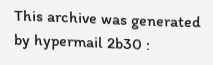This archive was generated by hypermail 2b30 :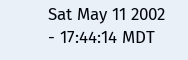Sat May 11 2002 - 17:44:14 MDT